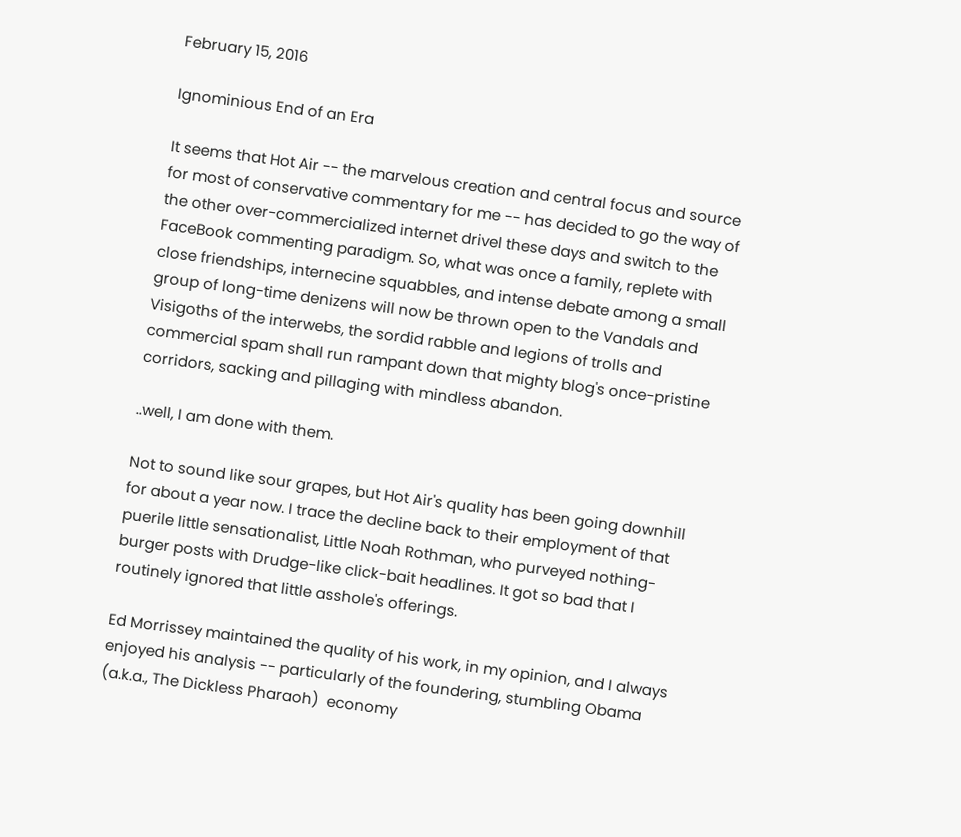February 15, 2016

Ignominious End of an Era

It seems that Hot Air -- the marvelous creation and central focus and source for most of conservative commentary for me -- has decided to go the way of the other over-commercialized internet drivel these days and switch to the FaceBook commenting paradigm. So, what was once a family, replete with close friendships, internecine squabbles, and intense debate among a small group of long-time denizens will now be thrown open to the Vandals and Visigoths of the interwebs, the sordid rabble and legions of trolls and commercial spam shall run rampant down that mighty blog's once-pristine corridors, sacking and pillaging with mindless abandon.

..well, I am done with them.

Not to sound like sour grapes, but Hot Air's quality has been going downhill for about a year now. I trace the decline back to their employment of that puerile little sensationalist, Little Noah Rothman, who purveyed nothing-burger posts with Drudge-like click-bait headlines. It got so bad that I routinely ignored that little asshole's offerings.

Ed Morrissey maintained the quality of his work, in my opinion, and I always enjoyed his analysis -- particularly of the foundering, stumbling Obama (a.k.a., The Dickless Pharaoh)  economy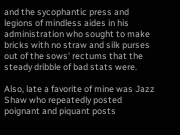and the sycophantic press and legions of mindless aides in his administration who sought to make bricks with no straw and silk purses out of the sows' rectums that the steady dribble of bad stats were.

Also, late a favorite of mine was Jazz Shaw who repeatedly posted poignant and piquant posts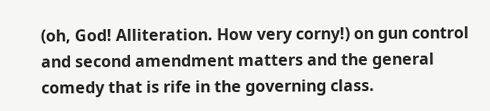(oh, God! Alliteration. How very corny!) on gun control and second amendment matters and the general comedy that is rife in the governing class.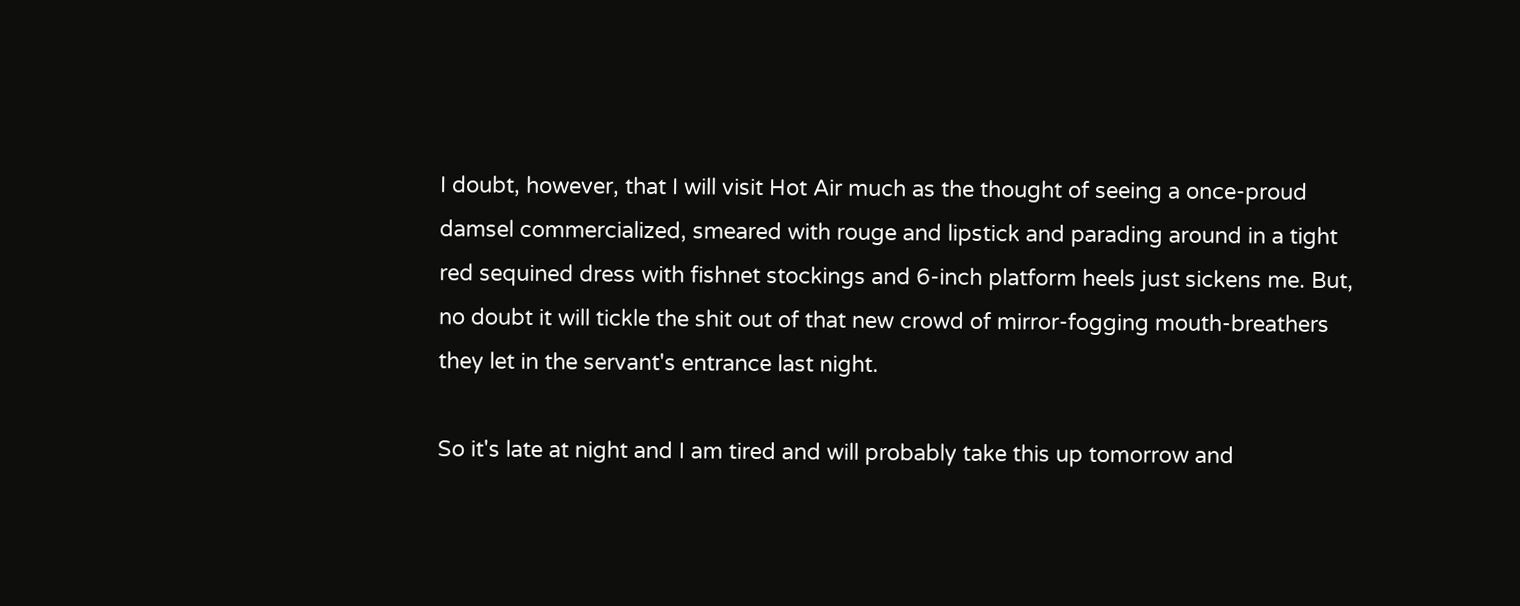I doubt, however, that I will visit Hot Air much as the thought of seeing a once-proud damsel commercialized, smeared with rouge and lipstick and parading around in a tight red sequined dress with fishnet stockings and 6-inch platform heels just sickens me. But, no doubt it will tickle the shit out of that new crowd of mirror-fogging mouth-breathers they let in the servant's entrance last night.

So it's late at night and I am tired and will probably take this up tomorrow and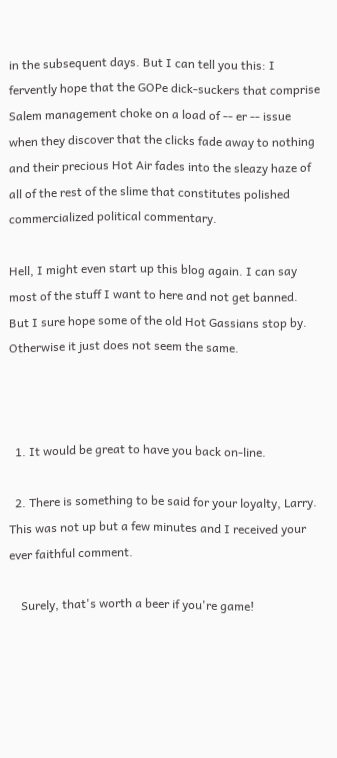in the subsequent days. But I can tell you this: I fervently hope that the GOPe dick-suckers that comprise Salem management choke on a load of -- er -- issue when they discover that the clicks fade away to nothing and their precious Hot Air fades into the sleazy haze of all of the rest of the slime that constitutes polished commercialized political commentary.

Hell, I might even start up this blog again. I can say most of the stuff I want to here and not get banned. But I sure hope some of the old Hot Gassians stop by. Otherwise it just does not seem the same.



  1. It would be great to have you back on-line.

  2. There is something to be said for your loyalty, Larry. This was not up but a few minutes and I received your ever faithful comment.

    Surely, that's worth a beer if you're game!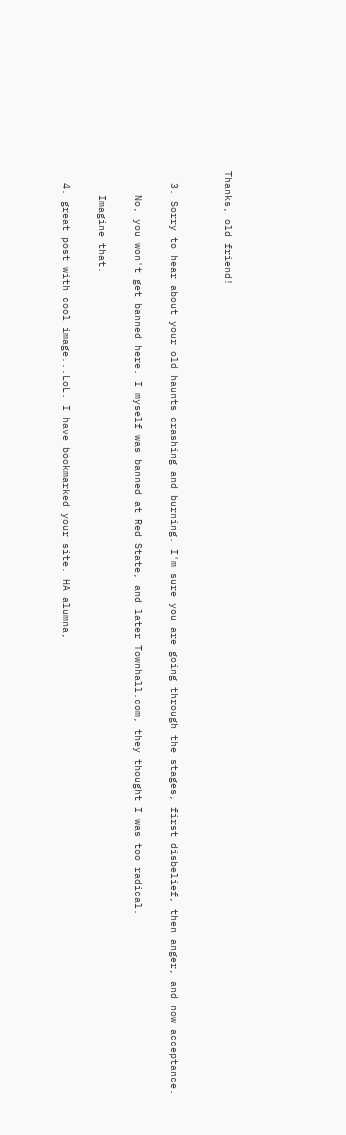Thanks, old friend!


  3. Sorry to hear about your old haunts crashing and burning. I'm sure you are going through the stages, first disbelief, then anger, and now acceptance.

    No, you won't get banned here. I myself was banned at Red State, and later Townhall.com, they thought I was too radical.

    Imagine that.

  4. great post with cool image...LoL. I have bookmarked your site. HA alumna,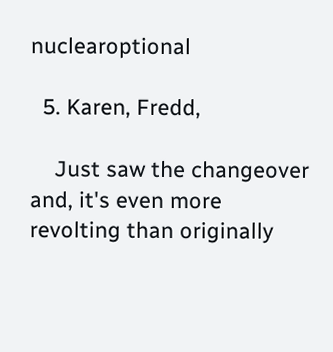nuclearoptional

  5. Karen, Fredd,

    Just saw the changeover and, it's even more revolting than originally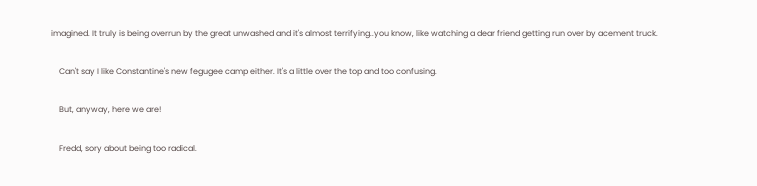imagined. It truly is being overrun by the great unwashed and it's almost terrifying..you know, like watching a dear friend getting run over by acement truck.

    Can't say I like Constantine's new fegugee camp either. It's a little over the top and too confusing.

    But, anyway, here we are!

    Fredd, sory about being too radical.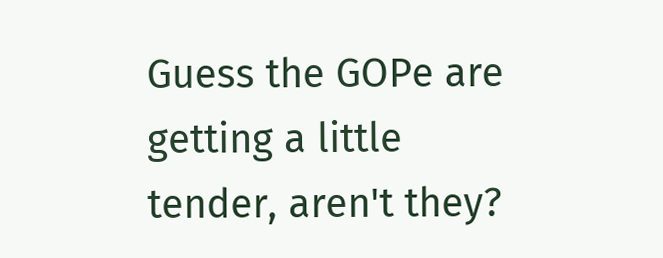Guess the GOPe are getting a little tender, aren't they?